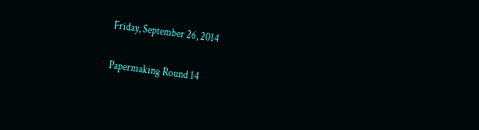Friday, September 26, 2014

Papermaking Round 14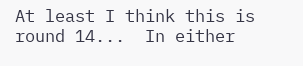At least I think this is round 14...  In either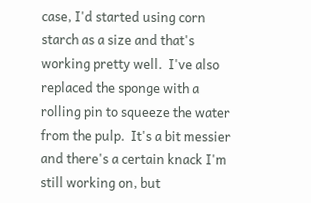case, I'd started using corn starch as a size and that's working pretty well.  I've also replaced the sponge with a rolling pin to squeeze the water from the pulp.  It's a bit messier and there's a certain knack I'm still working on, but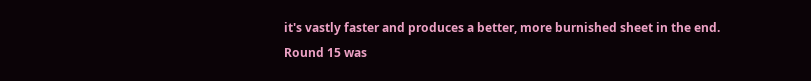it's vastly faster and produces a better, more burnished sheet in the end.  Round 15 was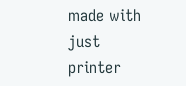made with just printer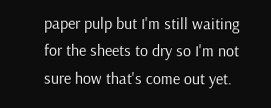paper pulp but I'm still waiting for the sheets to dry so I'm not sure how that's come out yet.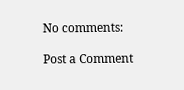No comments:

Post a Comment